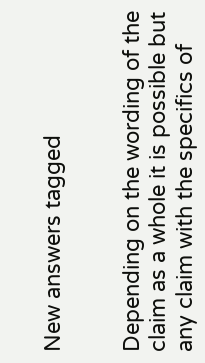New answers tagged


Depending on the wording of the claim as a whole it is possible but any claim with the specifics of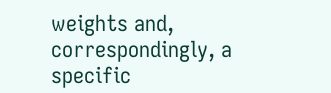weights and, correspondingly, a specific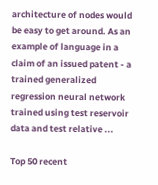architecture of nodes would be easy to get around. As an example of language in a claim of an issued patent - a trained generalized regression neural network trained using test reservoir data and test relative ...

Top 50 recent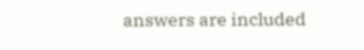answers are included